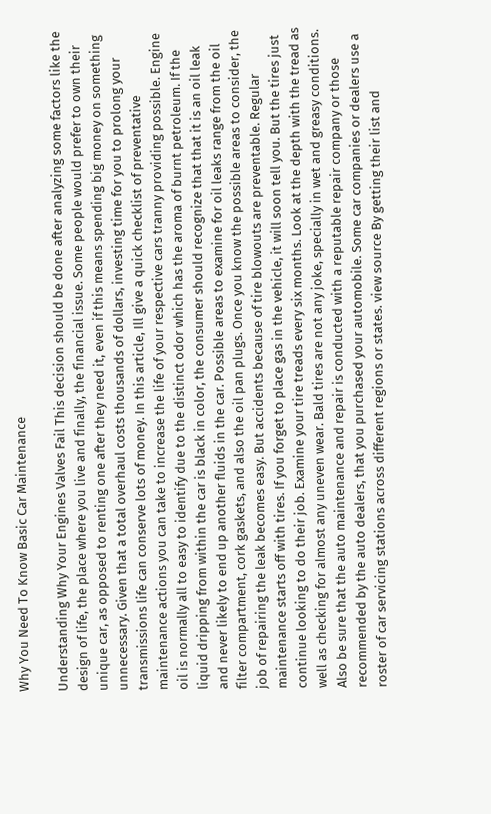Why You Need To Know Basic Car Maintenance

Understanding Why Your Engines Valves Fail This decision should be done after analyzing some factors like the design of life, the place where you live and finally, the financial issue. Some people would prefer to own their unique car, as opposed to renting one after they need it, even if this means spending big money on something unnecessary. Given that a total overhaul costs thousands of dollars, investing time for you to prolong your transmissions life can conserve lots of money. In this article, Ill give a quick checklist of preventative maintenance actions you can take to increase the life of your respective cars tranny providing possible. Engine oil is normally all to easy to identify due to the distinct odor which has the aroma of burnt petroleum. If the liquid dripping from within the car is black in color, the consumer should recognize that that it is an oil leak and never likely to end up another fluids in the car. Possible areas to examine for oil leaks range from the oil filter compartment, cork gaskets, and also the oil pan plugs. Once you know the possible areas to consider, the job of repairing the leak becomes easy. But accidents because of tire blowouts are preventable. Regular maintenance starts off with tires. If you forget to place gas in the vehicle, it will soon tell you. But the tires just continue looking to do their job. Examine your tire treads every six months. Look at the depth with the tread as well as checking for almost any uneven wear. Bald tires are not any joke, specially in wet and greasy conditions. Also be sure that the auto maintenance and repair is conducted with a reputable repair company or those recommended by the auto dealers, that you purchased your automobile. Some car companies or dealers use a roster of car servicing stations across different regions or states. view source By getting their list and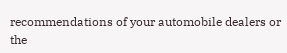recommendations of your automobile dealers or the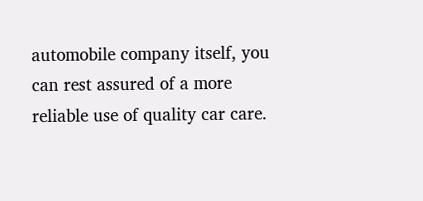automobile company itself, you can rest assured of a more reliable use of quality car care.